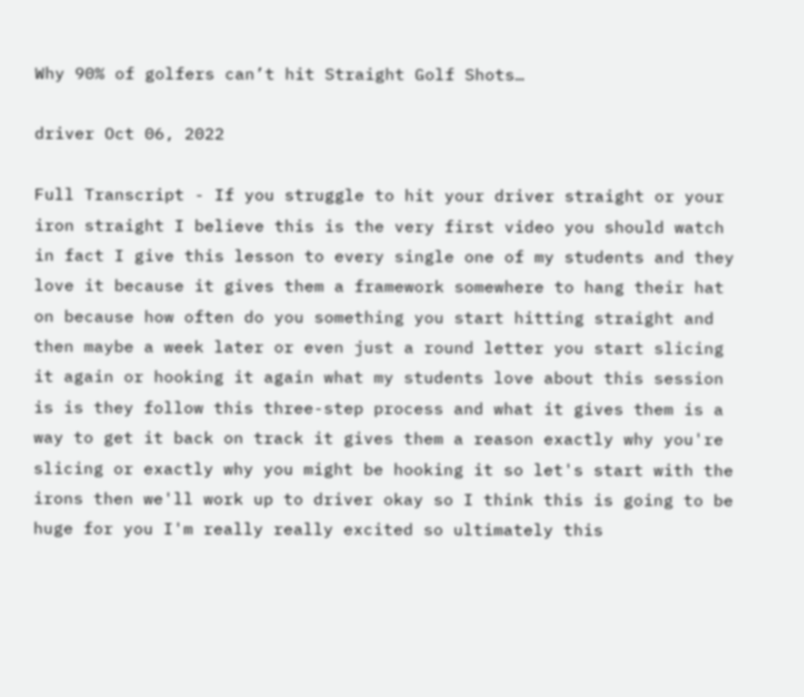Why 90% of golfers can’t hit Straight Golf Shots…

driver Oct 06, 2022

Full Transcript - If you struggle to hit your driver straight or your iron straight I believe this is the very first video you should watch in fact I give this lesson to every single one of my students and they love it because it gives them a framework somewhere to hang their hat on because how often do you something you start hitting straight and then maybe a week later or even just a round letter you start slicing it again or hooking it again what my students love about this session is is they follow this three-step process and what it gives them is a way to get it back on track it gives them a reason exactly why you're slicing or exactly why you might be hooking it so let's start with the irons then we'll work up to driver okay so I think this is going to be huge for you I'm really really excited so ultimately this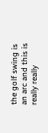the golf swing is an arc and this is really really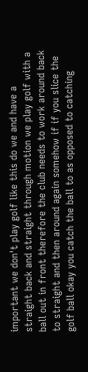important we don't play golf like this do we and have a straight back and straight through motion we play golf with a ball out in front therefore the club needs to work around back to straight and then around again somehow if if you slice the golf ball okay you catch the ball to as opposed to catching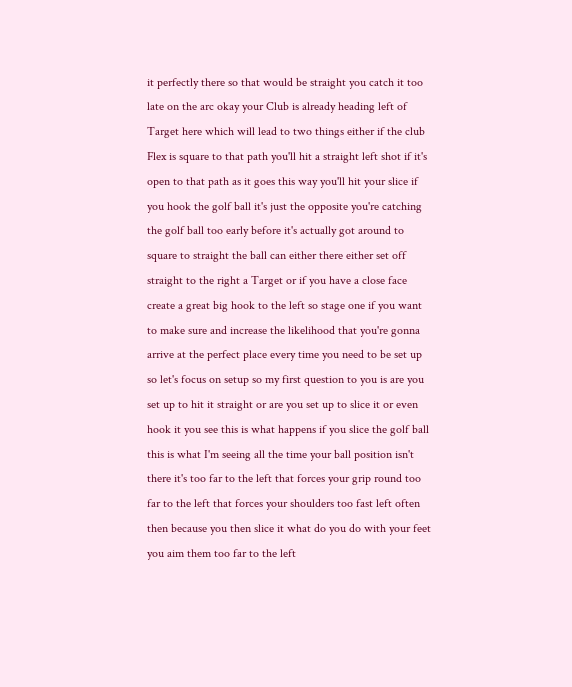it perfectly there so that would be straight you catch it too late on the arc okay your Club is already heading left of Target here which will lead to two things either if the club Flex is square to that path you'll hit a straight left shot if it's open to that path as it goes this way you'll hit your slice if you hook the golf ball it's just the opposite you're catching the golf ball too early before it's actually got around to square to straight the ball can either there either set off straight to the right a Target or if you have a close face create a great big hook to the left so stage one if you want to make sure and increase the likelihood that you're gonna arrive at the perfect place every time you need to be set up so let's focus on setup so my first question to you is are you set up to hit it straight or are you set up to slice it or even hook it you see this is what happens if you slice the golf ball this is what I'm seeing all the time your ball position isn't there it's too far to the left that forces your grip round too far to the left that forces your shoulders too fast left often then because you then slice it what do you do with your feet you aim them too far to the left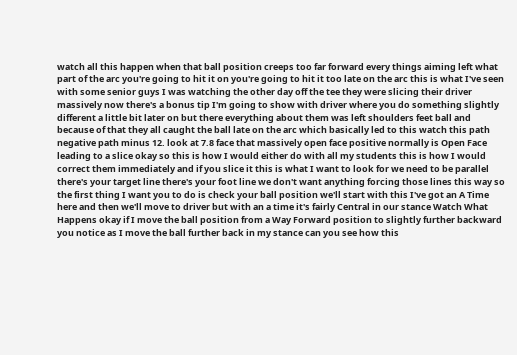watch all this happen when that ball position creeps too far forward every things aiming left what part of the arc you're going to hit it on you're going to hit it too late on the arc this is what I've seen with some senior guys I was watching the other day off the tee they were slicing their driver massively now there's a bonus tip I'm going to show with driver where you do something slightly different a little bit later on but there everything about them was left shoulders feet ball and because of that they all caught the ball late on the arc which basically led to this watch this path negative path minus 12. look at 7.8 face that massively open face positive normally is Open Face leading to a slice okay so this is how I would either do with all my students this is how I would correct them immediately and if you slice it this is what I want to look for we need to be parallel there's your target line there's your foot line we don't want anything forcing those lines this way so the first thing I want you to do is check your ball position we'll start with this I've got an A Time here and then we'll move to driver but with an a time it's fairly Central in our stance Watch What Happens okay if I move the ball position from a Way Forward position to slightly further backward you notice as I move the ball further back in my stance can you see how this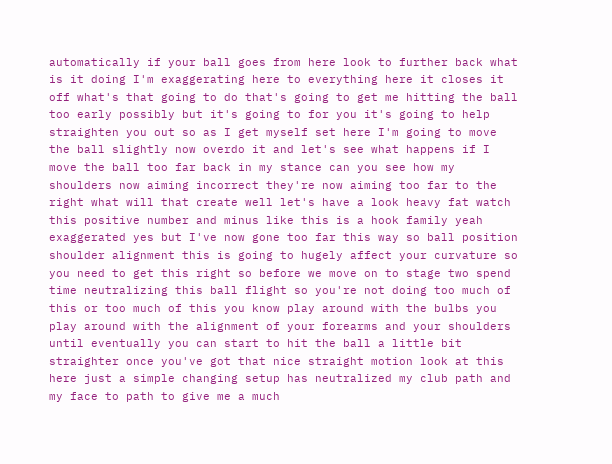automatically if your ball goes from here look to further back what is it doing I'm exaggerating here to everything here it closes it off what's that going to do that's going to get me hitting the ball too early possibly but it's going to for you it's going to help straighten you out so as I get myself set here I'm going to move the ball slightly now overdo it and let's see what happens if I move the ball too far back in my stance can you see how my shoulders now aiming incorrect they're now aiming too far to the right what will that create well let's have a look heavy fat watch this positive number and minus like this is a hook family yeah exaggerated yes but I've now gone too far this way so ball position shoulder alignment this is going to hugely affect your curvature so you need to get this right so before we move on to stage two spend time neutralizing this ball flight so you're not doing too much of this or too much of this you know play around with the bulbs you play around with the alignment of your forearms and your shoulders until eventually you can start to hit the ball a little bit straighter once you've got that nice straight motion look at this here just a simple changing setup has neutralized my club path and my face to path to give me a much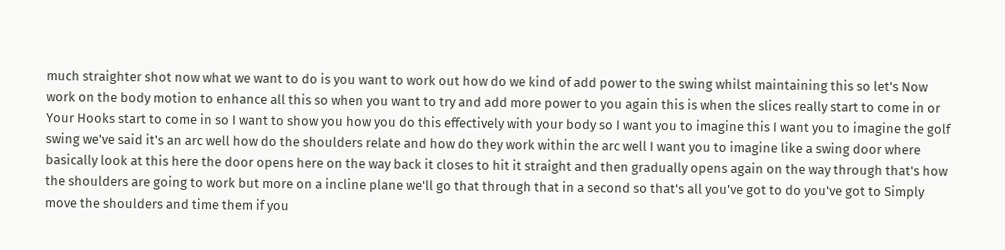much straighter shot now what we want to do is you want to work out how do we kind of add power to the swing whilst maintaining this so let's Now work on the body motion to enhance all this so when you want to try and add more power to you again this is when the slices really start to come in or Your Hooks start to come in so I want to show you how you do this effectively with your body so I want you to imagine this I want you to imagine the golf swing we've said it's an arc well how do the shoulders relate and how do they work within the arc well I want you to imagine like a swing door where basically look at this here the door opens here on the way back it closes to hit it straight and then gradually opens again on the way through that's how the shoulders are going to work but more on a incline plane we'll go that through that in a second so that's all you've got to do you've got to Simply move the shoulders and time them if you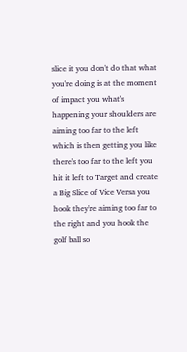slice it you don't do that what you're doing is at the moment of impact you what's happening your shoulders are aiming too far to the left which is then getting you like there's too far to the left you hit it left to Target and create a Big Slice of Vice Versa you hook they're aiming too far to the right and you hook the golf ball so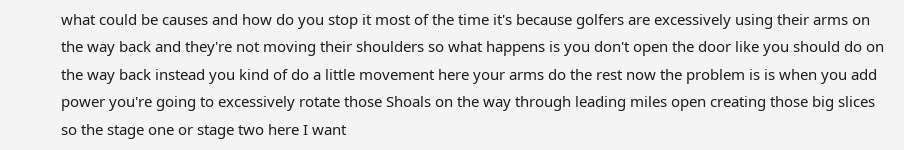what could be causes and how do you stop it most of the time it's because golfers are excessively using their arms on the way back and they're not moving their shoulders so what happens is you don't open the door like you should do on the way back instead you kind of do a little movement here your arms do the rest now the problem is is when you add power you're going to excessively rotate those Shoals on the way through leading miles open creating those big slices so the stage one or stage two here I want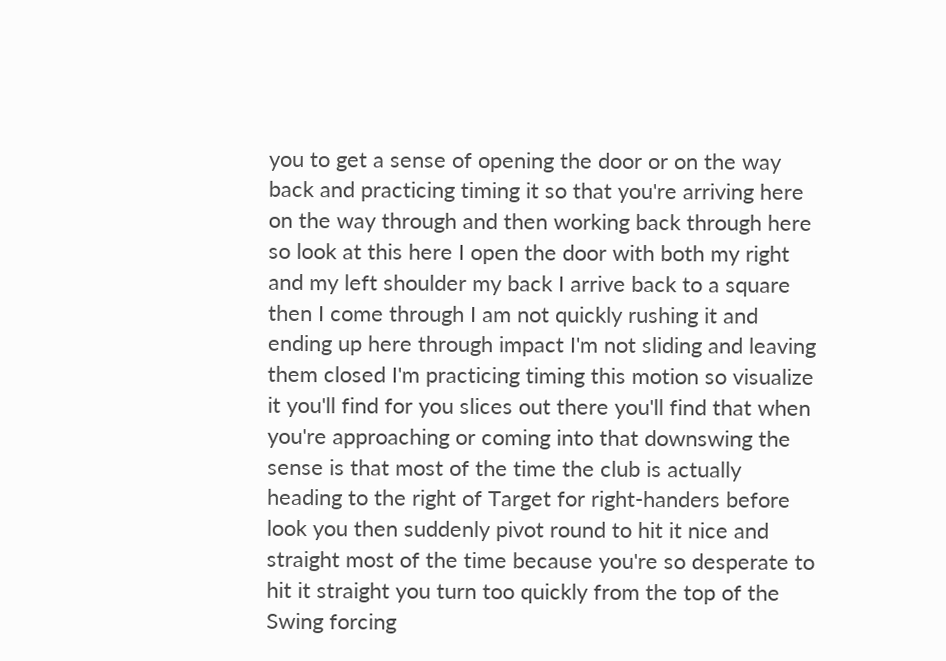you to get a sense of opening the door or on the way back and practicing timing it so that you're arriving here on the way through and then working back through here so look at this here I open the door with both my right and my left shoulder my back I arrive back to a square then I come through I am not quickly rushing it and ending up here through impact I'm not sliding and leaving them closed I'm practicing timing this motion so visualize it you'll find for you slices out there you'll find that when you're approaching or coming into that downswing the sense is that most of the time the club is actually heading to the right of Target for right-handers before look you then suddenly pivot round to hit it nice and straight most of the time because you're so desperate to hit it straight you turn too quickly from the top of the Swing forcing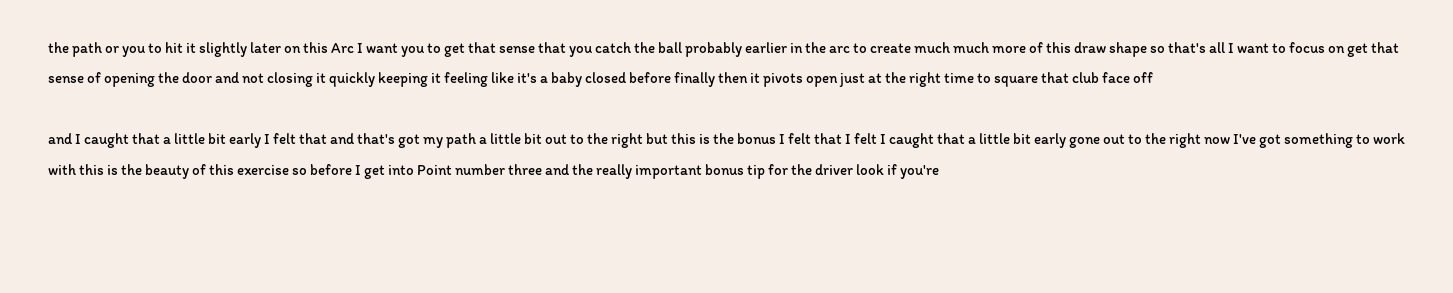the path or you to hit it slightly later on this Arc I want you to get that sense that you catch the ball probably earlier in the arc to create much much more of this draw shape so that's all I want to focus on get that sense of opening the door and not closing it quickly keeping it feeling like it's a baby closed before finally then it pivots open just at the right time to square that club face off

and I caught that a little bit early I felt that and that's got my path a little bit out to the right but this is the bonus I felt that I felt I caught that a little bit early gone out to the right now I've got something to work with this is the beauty of this exercise so before I get into Point number three and the really important bonus tip for the driver look if you're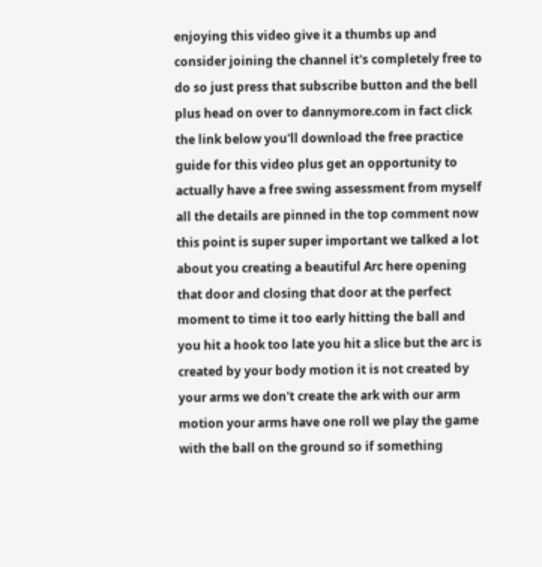enjoying this video give it a thumbs up and consider joining the channel it's completely free to do so just press that subscribe button and the bell plus head on over to dannymore.com in fact click the link below you'll download the free practice guide for this video plus get an opportunity to actually have a free swing assessment from myself all the details are pinned in the top comment now this point is super super important we talked a lot about you creating a beautiful Arc here opening that door and closing that door at the perfect moment to time it too early hitting the ball and you hit a hook too late you hit a slice but the arc is created by your body motion it is not created by your arms we don't create the ark with our arm motion your arms have one roll we play the game with the ball on the ground so if something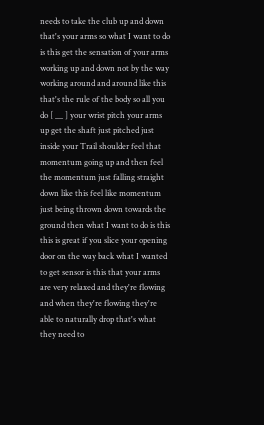needs to take the club up and down that's your arms so what I want to do is this get the sensation of your arms working up and down not by the way working around and around like this that's the rule of the body so all you do [ __ ] your wrist pitch your arms up get the shaft just pitched just inside your Trail shoulder feel that momentum going up and then feel the momentum just falling straight down like this feel like momentum just being thrown down towards the ground then what I want to do is this this is great if you slice your opening door on the way back what I wanted to get sensor is this that your arms are very relaxed and they're flowing and when they're flowing they're able to naturally drop that's what they need to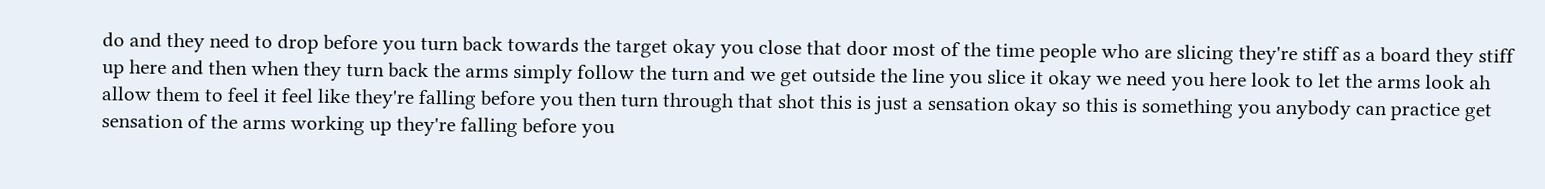do and they need to drop before you turn back towards the target okay you close that door most of the time people who are slicing they're stiff as a board they stiff up here and then when they turn back the arms simply follow the turn and we get outside the line you slice it okay we need you here look to let the arms look ah allow them to feel it feel like they're falling before you then turn through that shot this is just a sensation okay so this is something you anybody can practice get sensation of the arms working up they're falling before you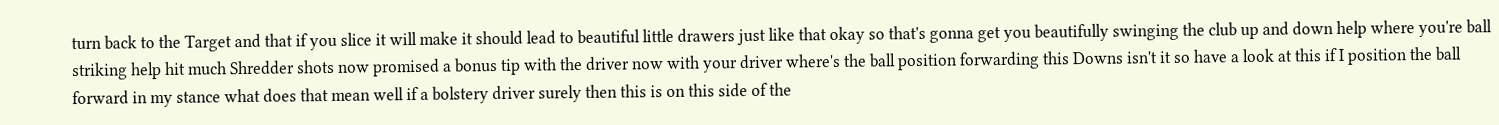turn back to the Target and that if you slice it will make it should lead to beautiful little drawers just like that okay so that's gonna get you beautifully swinging the club up and down help where you're ball striking help hit much Shredder shots now promised a bonus tip with the driver now with your driver where's the ball position forwarding this Downs isn't it so have a look at this if I position the ball forward in my stance what does that mean well if a bolstery driver surely then this is on this side of the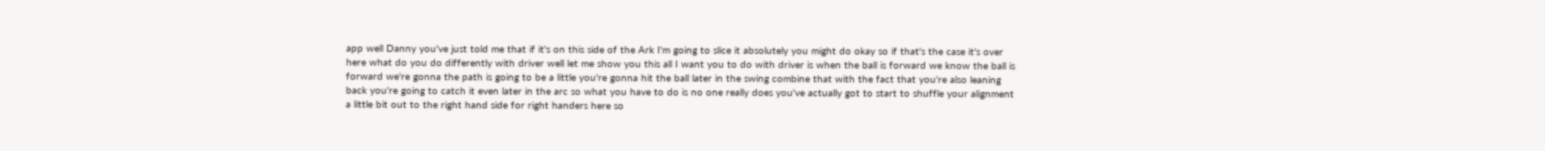app well Danny you've just told me that if it's on this side of the Ark I'm going to slice it absolutely you might do okay so if that's the case it's over here what do you do differently with driver well let me show you this all I want you to do with driver is when the ball is forward we know the ball is forward we're gonna the path is going to be a little you're gonna hit the ball later in the swing combine that with the fact that you're also leaning back you're going to catch it even later in the arc so what you have to do is no one really does you've actually got to start to shuffle your alignment a little bit out to the right hand side for right handers here so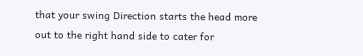that your swing Direction starts the head more out to the right hand side to cater for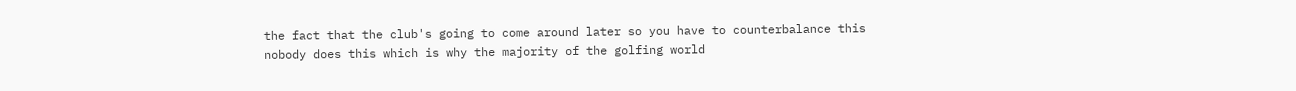the fact that the club's going to come around later so you have to counterbalance this nobody does this which is why the majority of the golfing world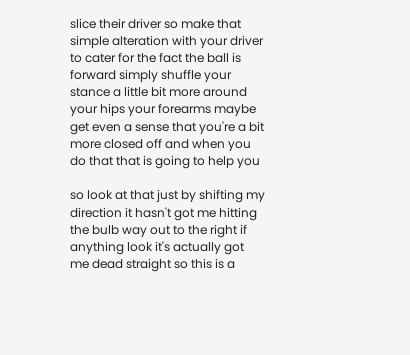slice their driver so make that simple alteration with your driver to cater for the fact the ball is forward simply shuffle your stance a little bit more around your hips your forearms maybe get even a sense that you're a bit more closed off and when you do that that is going to help you

so look at that just by shifting my direction it hasn't got me hitting the bulb way out to the right if anything look it's actually got me dead straight so this is a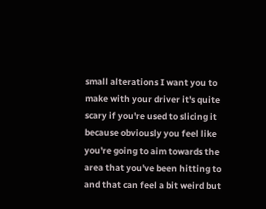small alterations I want you to make with your driver it's quite scary if you're used to slicing it because obviously you feel like you're going to aim towards the area that you've been hitting to and that can feel a bit weird but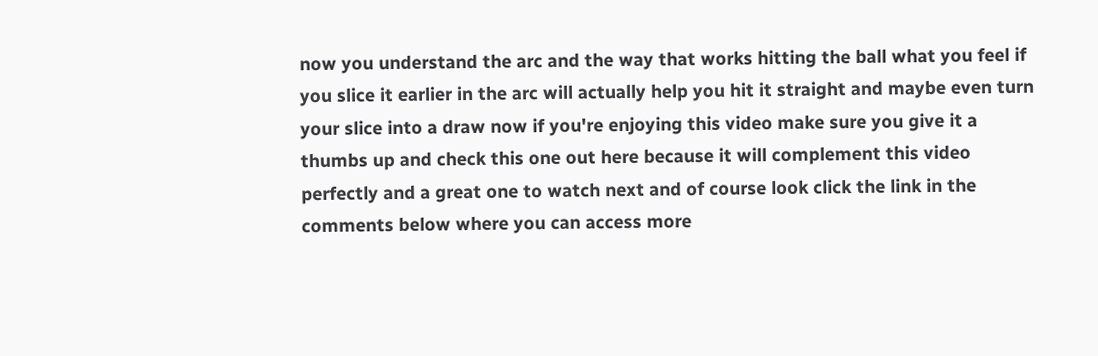now you understand the arc and the way that works hitting the ball what you feel if you slice it earlier in the arc will actually help you hit it straight and maybe even turn your slice into a draw now if you're enjoying this video make sure you give it a thumbs up and check this one out here because it will complement this video perfectly and a great one to watch next and of course look click the link in the comments below where you can access more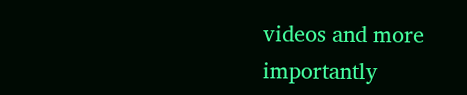videos and more importantly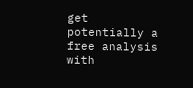get potentially a free analysis with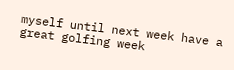myself until next week have a great golfing week